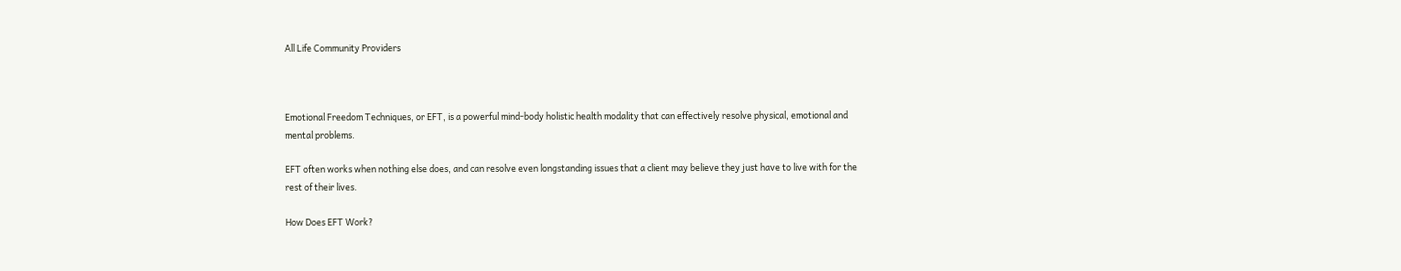All Life Community Providers



Emotional Freedom Techniques, or EFT, is a powerful mind-body holistic health modality that can effectively resolve physical, emotional and mental problems.

EFT often works when nothing else does, and can resolve even longstanding issues that a client may believe they just have to live with for the rest of their lives.

How Does EFT Work?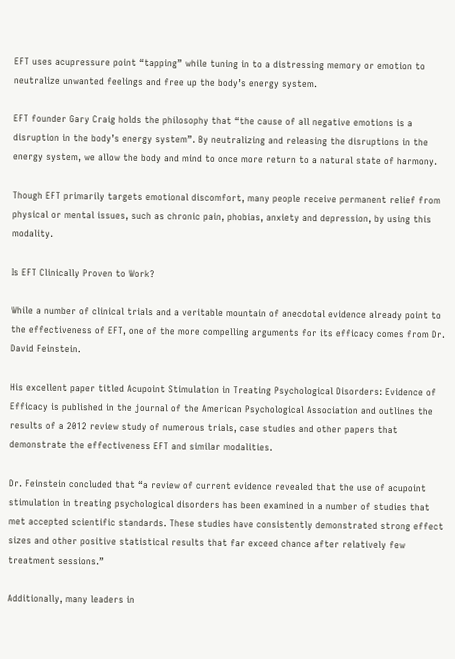EFT uses acupressure point “tapping” while tuning in to a distressing memory or emotion to neutralize unwanted feelings and free up the body’s energy system.

EFT founder Gary Craig holds the philosophy that “the cause of all negative emotions is a disruption in the body’s energy system”. By neutralizing and releasing the disruptions in the energy system, we allow the body and mind to once more return to a natural state of harmony.

Though EFT primarily targets emotional discomfort, many people receive permanent relief from physical or mental issues, such as chronic pain, phobias, anxiety and depression, by using this modality.

Is EFT Clinically Proven to Work?

While a number of clinical trials and a veritable mountain of anecdotal evidence already point to the effectiveness of EFT, one of the more compelling arguments for its efficacy comes from Dr. David Feinstein.

His excellent paper titled Acupoint Stimulation in Treating Psychological Disorders: Evidence of Efficacy is published in the journal of the American Psychological Association and outlines the results of a 2012 review study of numerous trials, case studies and other papers that demonstrate the effectiveness EFT and similar modalities.

Dr. Feinstein concluded that “a review of current evidence revealed that the use of acupoint stimulation in treating psychological disorders has been examined in a number of studies that met accepted scientific standards. These studies have consistently demonstrated strong effect sizes and other positive statistical results that far exceed chance after relatively few treatment sessions.”

Additionally, many leaders in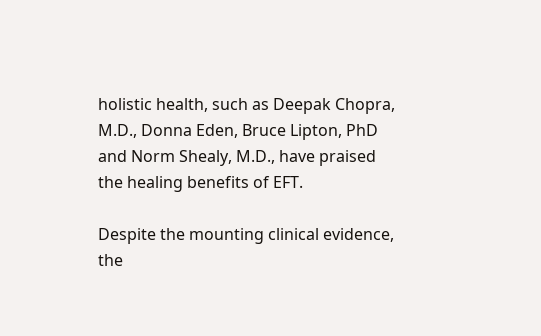holistic health, such as Deepak Chopra, M.D., Donna Eden, Bruce Lipton, PhD and Norm Shealy, M.D., have praised the healing benefits of EFT.

Despite the mounting clinical evidence, the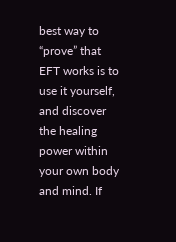best way to “prove” that EFT works is to use it yourself, and discover the healing power within your own body and mind. If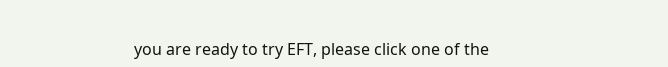you are ready to try EFT, please click one of the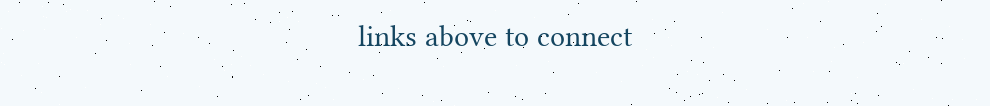links above to connect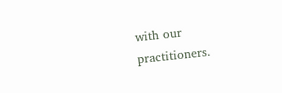with our practitioners.